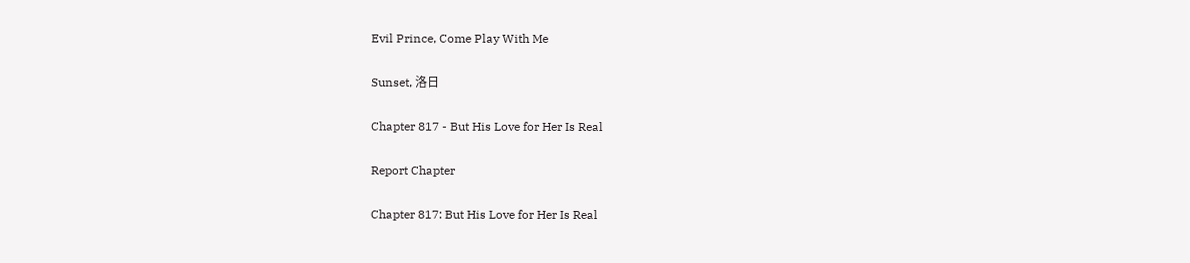Evil Prince, Come Play With Me

Sunset, 洛日

Chapter 817 - But His Love for Her Is Real

Report Chapter

Chapter 817: But His Love for Her Is Real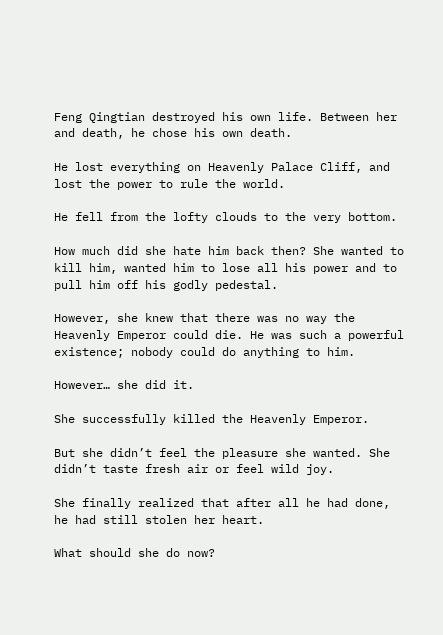Feng Qingtian destroyed his own life. Between her and death, he chose his own death.

He lost everything on Heavenly Palace Cliff, and lost the power to rule the world.

He fell from the lofty clouds to the very bottom.

How much did she hate him back then? She wanted to kill him, wanted him to lose all his power and to pull him off his godly pedestal.

However, she knew that there was no way the Heavenly Emperor could die. He was such a powerful existence; nobody could do anything to him.

However… she did it.

She successfully killed the Heavenly Emperor.

But she didn’t feel the pleasure she wanted. She didn’t taste fresh air or feel wild joy.

She finally realized that after all he had done, he had still stolen her heart.

What should she do now?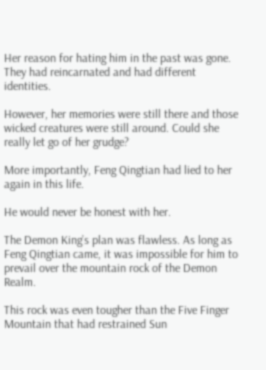Her reason for hating him in the past was gone. They had reincarnated and had different identities.

However, her memories were still there and those wicked creatures were still around. Could she really let go of her grudge?

More importantly, Feng Qingtian had lied to her again in this life.

He would never be honest with her.

The Demon King’s plan was flawless. As long as Feng Qingtian came, it was impossible for him to prevail over the mountain rock of the Demon Realm.

This rock was even tougher than the Five Finger Mountain that had restrained Sun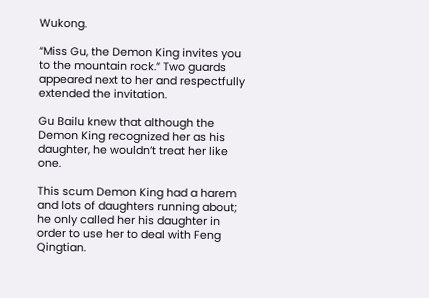Wukong.

“Miss Gu, the Demon King invites you to the mountain rock.” Two guards appeared next to her and respectfully extended the invitation.

Gu Bailu knew that although the Demon King recognized her as his daughter, he wouldn’t treat her like one.

This scum Demon King had a harem and lots of daughters running about; he only called her his daughter in order to use her to deal with Feng Qingtian.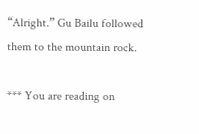“Alright.” Gu Bailu followed them to the mountain rock.

*** You are reading on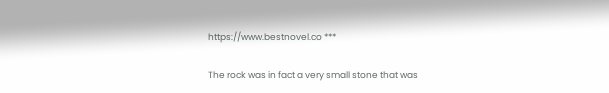https://www.bestnovel.co ***

The rock was in fact a very small stone that was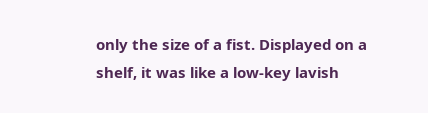only the size of a fist. Displayed on a shelf, it was like a low-key lavish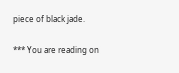piece of black jade.

*** You are reading on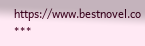https://www.bestnovel.co ***